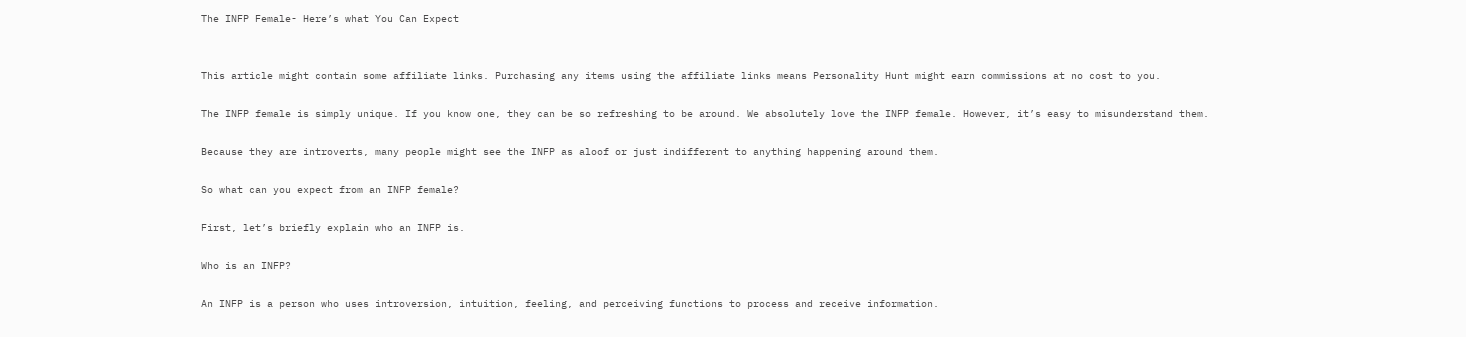The INFP Female- Here’s what You Can Expect


This article might contain some affiliate links. Purchasing any items using the affiliate links means Personality Hunt might earn commissions at no cost to you.

The INFP female is simply unique. If you know one, they can be so refreshing to be around. We absolutely love the INFP female. However, it’s easy to misunderstand them.

Because they are introverts, many people might see the INFP as aloof or just indifferent to anything happening around them.

So what can you expect from an INFP female?

First, let’s briefly explain who an INFP is.

Who is an INFP?

An INFP is a person who uses introversion, intuition, feeling, and perceiving functions to process and receive information.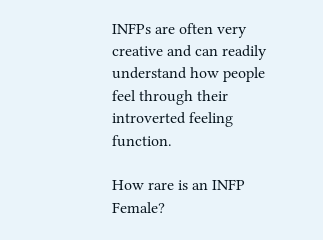INFPs are often very creative and can readily understand how people feel through their introverted feeling function.

How rare is an INFP Female?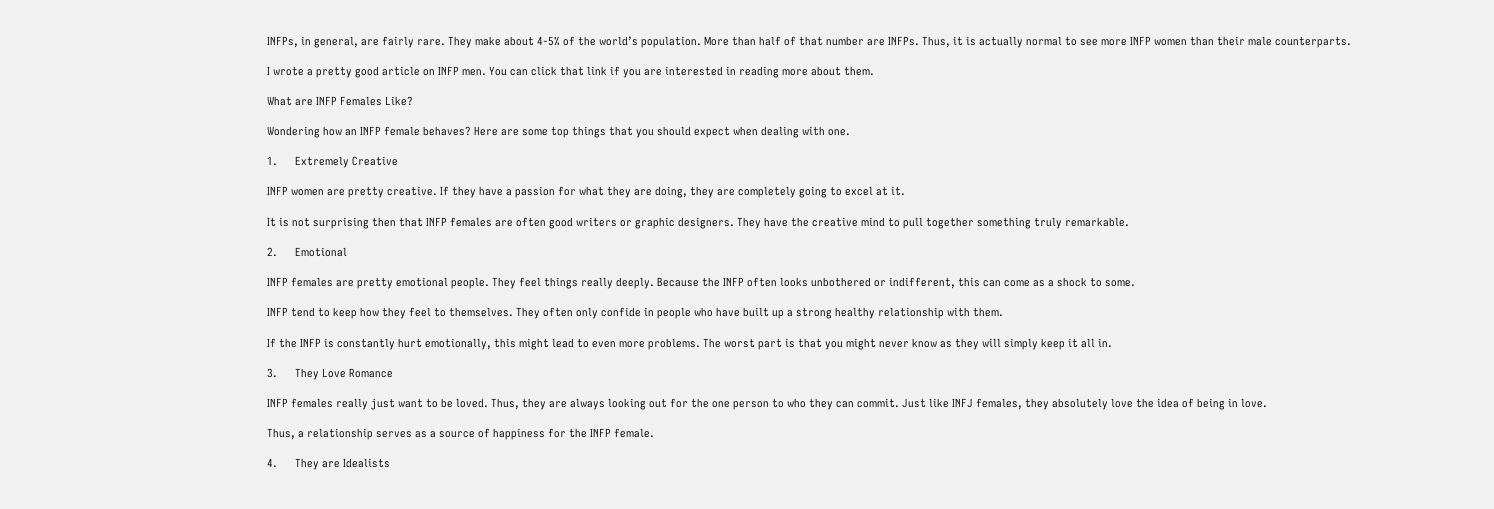INFPs, in general, are fairly rare. They make about 4-5% of the world’s population. More than half of that number are INFPs. Thus, it is actually normal to see more INFP women than their male counterparts.

I wrote a pretty good article on INFP men. You can click that link if you are interested in reading more about them.

What are INFP Females Like?

Wondering how an INFP female behaves? Here are some top things that you should expect when dealing with one.

1.      Extremely Creative

INFP women are pretty creative. If they have a passion for what they are doing, they are completely going to excel at it.

It is not surprising then that INFP females are often good writers or graphic designers. They have the creative mind to pull together something truly remarkable.

2.      Emotional

INFP females are pretty emotional people. They feel things really deeply. Because the INFP often looks unbothered or indifferent, this can come as a shock to some.

INFP tend to keep how they feel to themselves. They often only confide in people who have built up a strong healthy relationship with them.

If the INFP is constantly hurt emotionally, this might lead to even more problems. The worst part is that you might never know as they will simply keep it all in.

3.      They Love Romance

INFP females really just want to be loved. Thus, they are always looking out for the one person to who they can commit. Just like INFJ females, they absolutely love the idea of being in love.

Thus, a relationship serves as a source of happiness for the INFP female.

4.      They are Idealists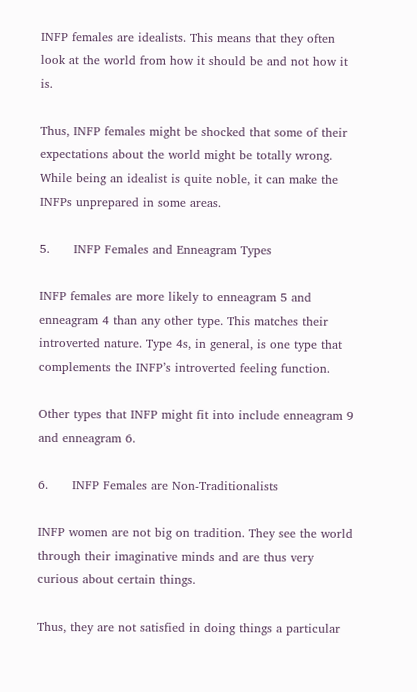INFP females are idealists. This means that they often look at the world from how it should be and not how it is.

Thus, INFP females might be shocked that some of their expectations about the world might be totally wrong. While being an idealist is quite noble, it can make the INFPs unprepared in some areas.

5.      INFP Females and Enneagram Types

INFP females are more likely to enneagram 5 and enneagram 4 than any other type. This matches their introverted nature. Type 4s, in general, is one type that complements the INFP’s introverted feeling function.

Other types that INFP might fit into include enneagram 9 and enneagram 6.

6.      INFP Females are Non-Traditionalists

INFP women are not big on tradition. They see the world through their imaginative minds and are thus very curious about certain things.

Thus, they are not satisfied in doing things a particular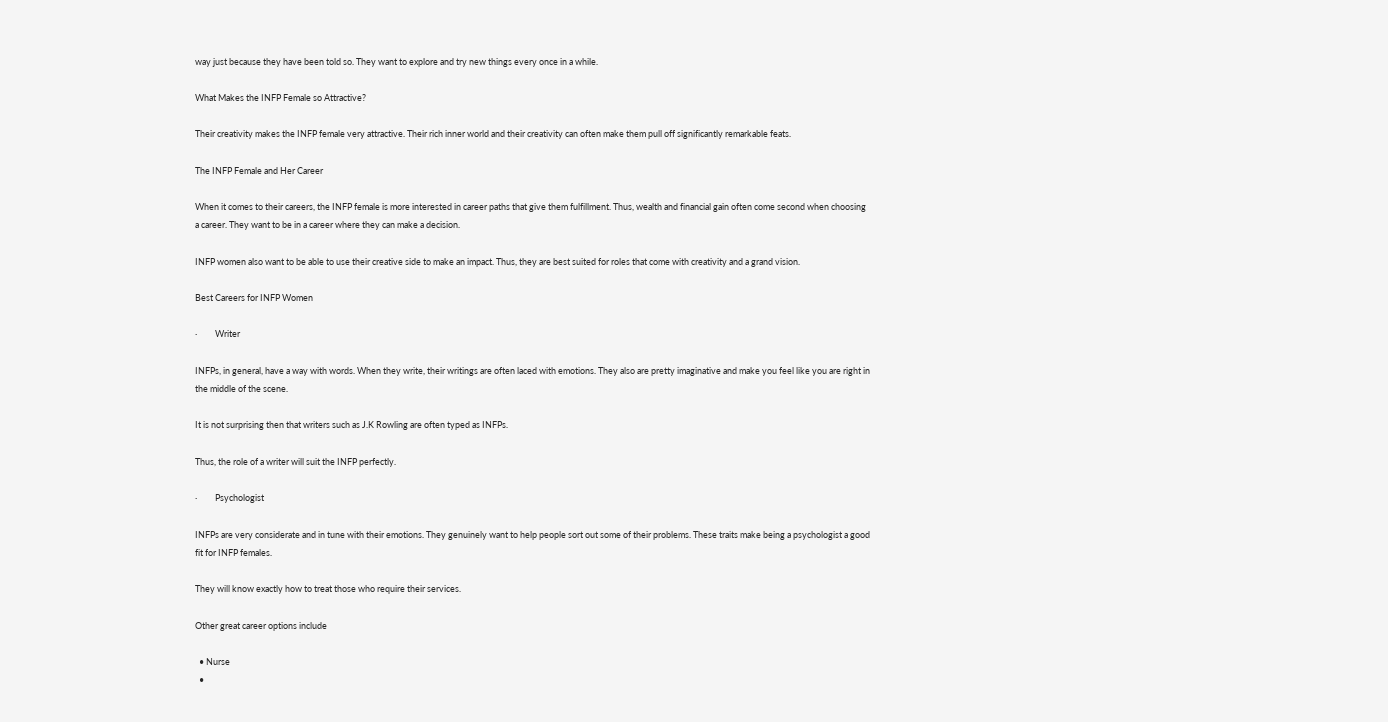way just because they have been told so. They want to explore and try new things every once in a while.

What Makes the INFP Female so Attractive?

Their creativity makes the INFP female very attractive. Their rich inner world and their creativity can often make them pull off significantly remarkable feats.

The INFP Female and Her Career

When it comes to their careers, the INFP female is more interested in career paths that give them fulfillment. Thus, wealth and financial gain often come second when choosing a career. They want to be in a career where they can make a decision.

INFP women also want to be able to use their creative side to make an impact. Thus, they are best suited for roles that come with creativity and a grand vision.

Best Careers for INFP Women

·         Writer

INFPs, in general, have a way with words. When they write, their writings are often laced with emotions. They also are pretty imaginative and make you feel like you are right in the middle of the scene.

It is not surprising then that writers such as J.K Rowling are often typed as INFPs.

Thus, the role of a writer will suit the INFP perfectly.

·         Psychologist

INFPs are very considerate and in tune with their emotions. They genuinely want to help people sort out some of their problems. These traits make being a psychologist a good fit for INFP females.

They will know exactly how to treat those who require their services.

Other great career options include

  • Nurse
  •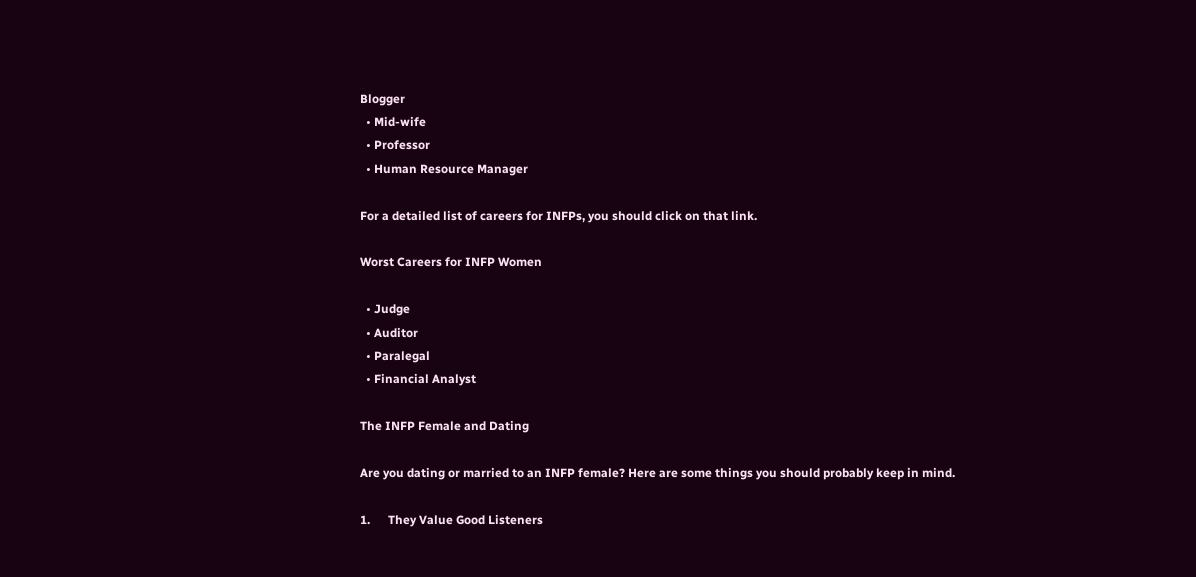Blogger
  • Mid-wife
  • Professor
  • Human Resource Manager

For a detailed list of careers for INFPs, you should click on that link.

Worst Careers for INFP Women

  • Judge
  • Auditor
  • Paralegal
  • Financial Analyst

The INFP Female and Dating

Are you dating or married to an INFP female? Here are some things you should probably keep in mind.

1.      They Value Good Listeners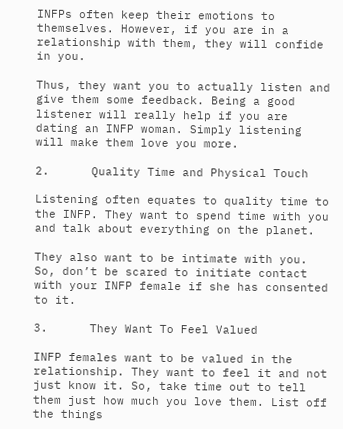INFPs often keep their emotions to themselves. However, if you are in a relationship with them, they will confide in you.

Thus, they want you to actually listen and give them some feedback. Being a good listener will really help if you are dating an INFP woman. Simply listening will make them love you more.

2.      Quality Time and Physical Touch

Listening often equates to quality time to the INFP. They want to spend time with you and talk about everything on the planet.

They also want to be intimate with you. So, don’t be scared to initiate contact with your INFP female if she has consented to it.

3.      They Want To Feel Valued

INFP females want to be valued in the relationship. They want to feel it and not just know it. So, take time out to tell them just how much you love them. List off the things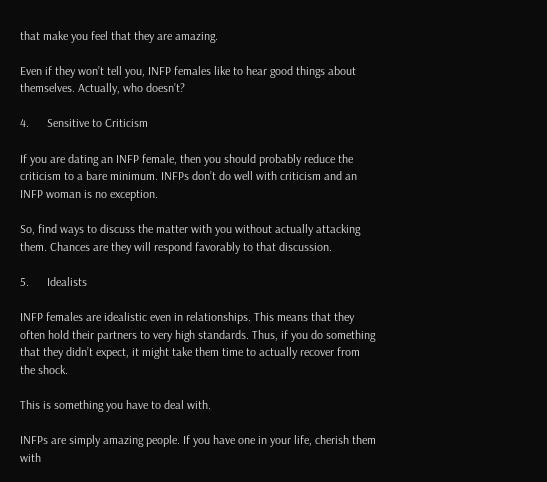that make you feel that they are amazing.

Even if they won’t tell you, INFP females like to hear good things about themselves. Actually, who doesn’t?

4.      Sensitive to Criticism

If you are dating an INFP female, then you should probably reduce the criticism to a bare minimum. INFPs don’t do well with criticism and an INFP woman is no exception.

So, find ways to discuss the matter with you without actually attacking them. Chances are they will respond favorably to that discussion.

5.      Idealists

INFP females are idealistic even in relationships. This means that they often hold their partners to very high standards. Thus, if you do something that they didn’t expect, it might take them time to actually recover from the shock.

This is something you have to deal with.

INFPs are simply amazing people. If you have one in your life, cherish them with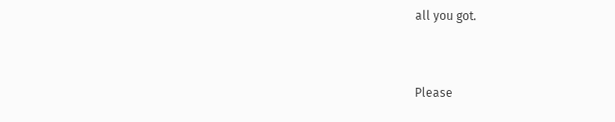all you got.


Please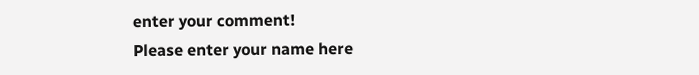enter your comment!
Please enter your name here